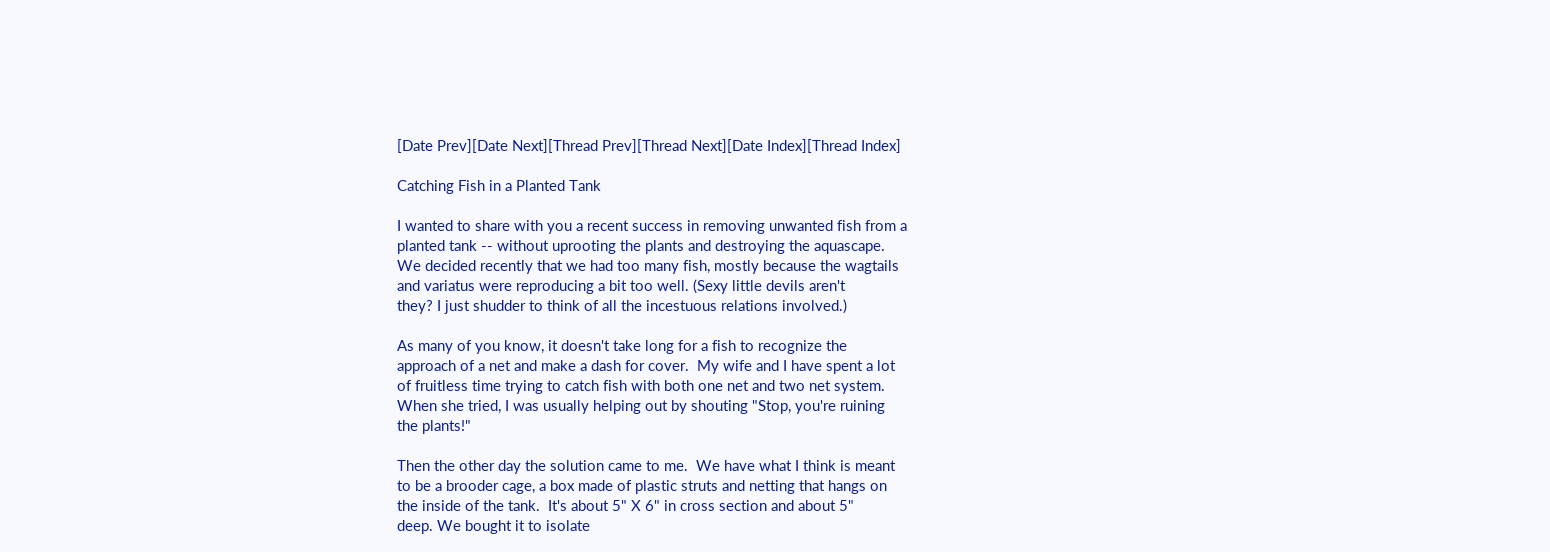[Date Prev][Date Next][Thread Prev][Thread Next][Date Index][Thread Index]

Catching Fish in a Planted Tank

I wanted to share with you a recent success in removing unwanted fish from a
planted tank -- without uprooting the plants and destroying the aquascape.
We decided recently that we had too many fish, mostly because the wagtails
and variatus were reproducing a bit too well. (Sexy little devils aren't
they? I just shudder to think of all the incestuous relations involved.)

As many of you know, it doesn't take long for a fish to recognize the
approach of a net and make a dash for cover.  My wife and I have spent a lot
of fruitless time trying to catch fish with both one net and two net system.
When she tried, I was usually helping out by shouting "Stop, you're ruining
the plants!"

Then the other day the solution came to me.  We have what I think is meant
to be a brooder cage, a box made of plastic struts and netting that hangs on
the inside of the tank.  It's about 5" X 6" in cross section and about 5"
deep. We bought it to isolate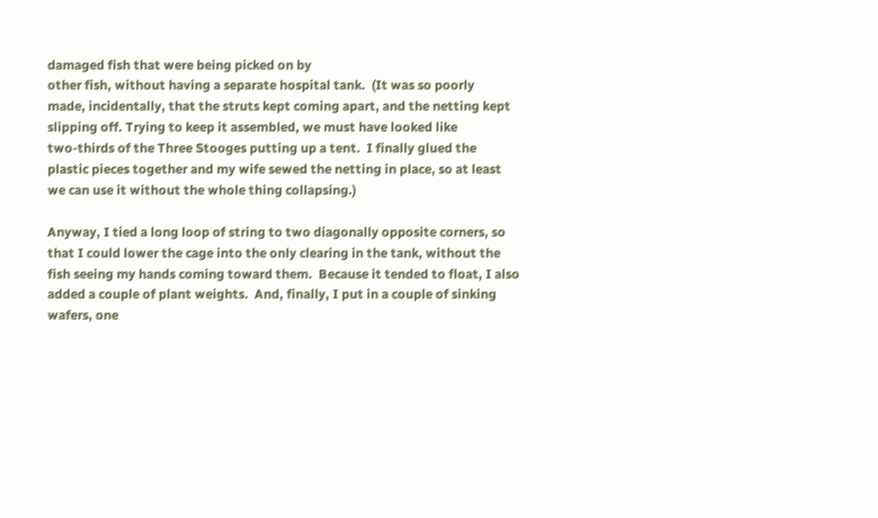damaged fish that were being picked on by
other fish, without having a separate hospital tank.  (It was so poorly
made, incidentally, that the struts kept coming apart, and the netting kept
slipping off. Trying to keep it assembled, we must have looked like
two-thirds of the Three Stooges putting up a tent.  I finally glued the
plastic pieces together and my wife sewed the netting in place, so at least
we can use it without the whole thing collapsing.)

Anyway, I tied a long loop of string to two diagonally opposite corners, so
that I could lower the cage into the only clearing in the tank, without the
fish seeing my hands coming toward them.  Because it tended to float, I also
added a couple of plant weights.  And, finally, I put in a couple of sinking
wafers, one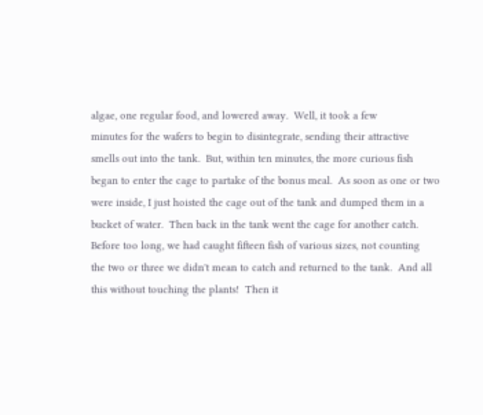algae, one regular food, and lowered away.  Well, it took a few
minutes for the wafers to begin to disintegrate, sending their attractive
smells out into the tank.  But, within ten minutes, the more curious fish
began to enter the cage to partake of the bonus meal.  As soon as one or two
were inside, I just hoisted the cage out of the tank and dumped them in a
bucket of water.  Then back in the tank went the cage for another catch.
Before too long, we had caught fifteen fish of various sizes, not counting
the two or three we didn't mean to catch and returned to the tank.  And all
this without touching the plants!  Then it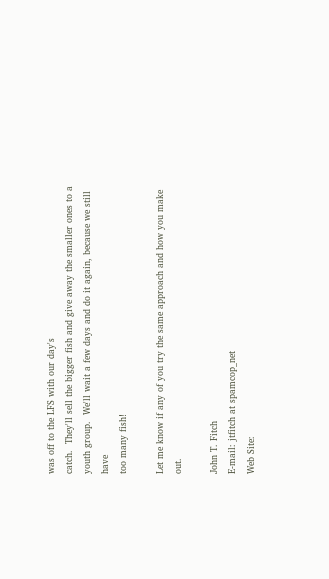was off to the LFS with our day's
catch.  They'll sell the bigger fish and give away the smaller ones to a
youth group.  We'll wait a few days and do it again, because we still have
too many fish!

Let me know if any of you try the same approach and how you make out.

John T. Fitch
E-mail: jtfitch at spamcop_net
Web Site: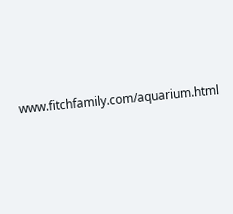www.fitchfamily.com/aquarium.html